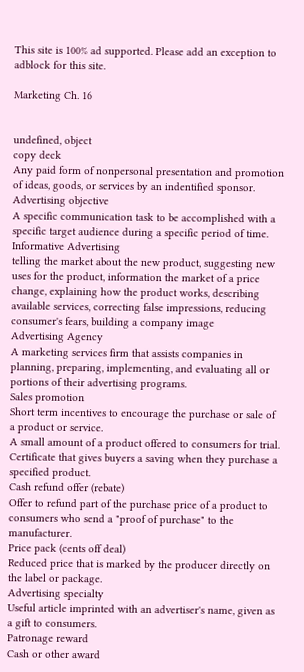This site is 100% ad supported. Please add an exception to adblock for this site.

Marketing Ch. 16


undefined, object
copy deck
Any paid form of nonpersonal presentation and promotion of ideas, goods, or services by an indentified sponsor.
Advertising objective
A specific communication task to be accomplished with a specific target audience during a specific period of time.
Informative Advertising
telling the market about the new product, suggesting new uses for the product, information the market of a price change, explaining how the product works, describing available services, correcting false impressions, reducing consumer's fears, building a company image
Advertising Agency
A marketing services firm that assists companies in planning, preparing, implementing, and evaluating all or portions of their advertising programs.
Sales promotion
Short term incentives to encourage the purchase or sale of a product or service.
A small amount of a product offered to consumers for trial.
Certificate that gives buyers a saving when they purchase a specified product.
Cash refund offer (rebate)
Offer to refund part of the purchase price of a product to consumers who send a "proof of purchase" to the manufacturer.
Price pack (cents off deal)
Reduced price that is marked by the producer directly on the label or package.
Advertising specialty
Useful article imprinted with an advertiser's name, given as a gift to consumers.
Patronage reward
Cash or other award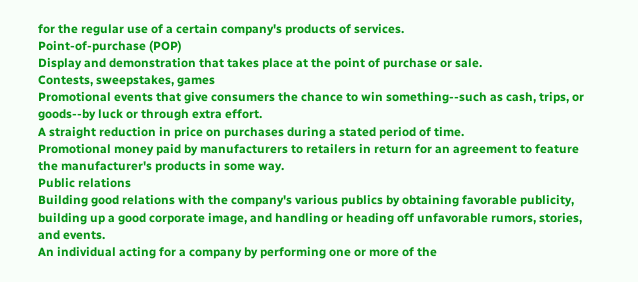for the regular use of a certain company's products of services.
Point-of-purchase (POP)
Display and demonstration that takes place at the point of purchase or sale.
Contests, sweepstakes, games
Promotional events that give consumers the chance to win something--such as cash, trips, or goods--by luck or through extra effort.
A straight reduction in price on purchases during a stated period of time.
Promotional money paid by manufacturers to retailers in return for an agreement to feature the manufacturer's products in some way.
Public relations
Building good relations with the company's various publics by obtaining favorable publicity, building up a good corporate image, and handling or heading off unfavorable rumors, stories, and events.
An individual acting for a company by performing one or more of the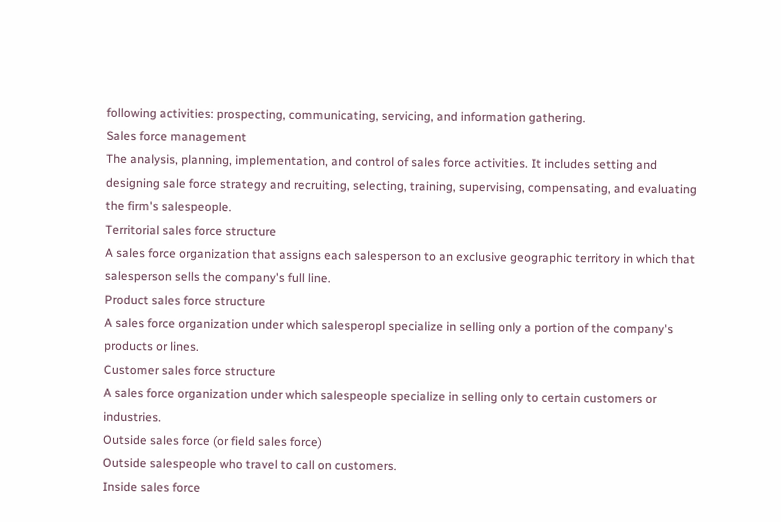following activities: prospecting, communicating, servicing, and information gathering.
Sales force management
The analysis, planning, implementation, and control of sales force activities. It includes setting and designing sale force strategy and recruiting, selecting, training, supervising, compensating, and evaluating the firm's salespeople.
Territorial sales force structure
A sales force organization that assigns each salesperson to an exclusive geographic territory in which that salesperson sells the company's full line.
Product sales force structure
A sales force organization under which salesperopl specialize in selling only a portion of the company's products or lines.
Customer sales force structure
A sales force organization under which salespeople specialize in selling only to certain customers or industries.
Outside sales force (or field sales force)
Outside salespeople who travel to call on customers.
Inside sales force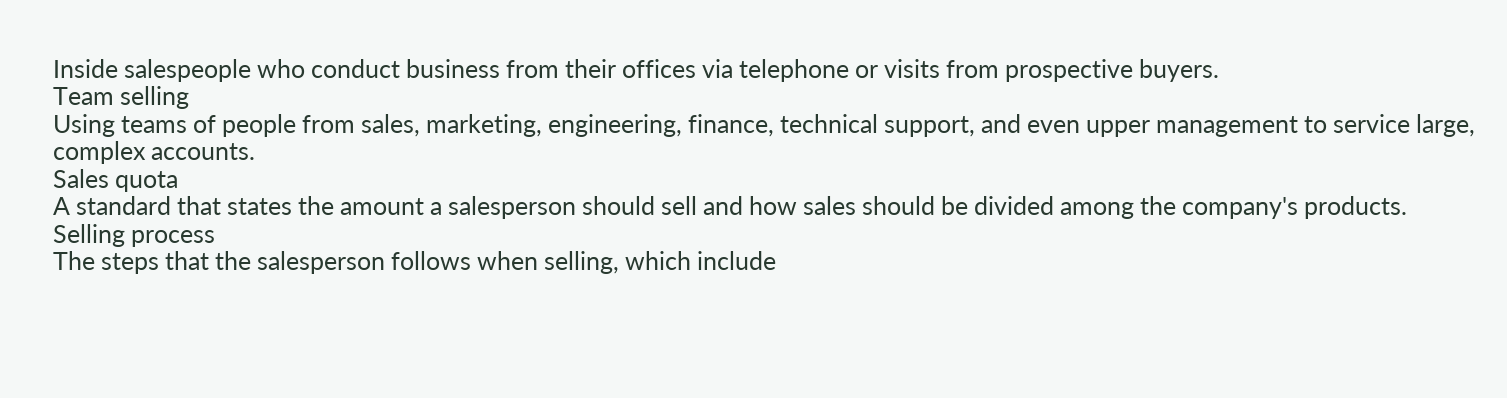Inside salespeople who conduct business from their offices via telephone or visits from prospective buyers.
Team selling
Using teams of people from sales, marketing, engineering, finance, technical support, and even upper management to service large, complex accounts.
Sales quota
A standard that states the amount a salesperson should sell and how sales should be divided among the company's products.
Selling process
The steps that the salesperson follows when selling, which include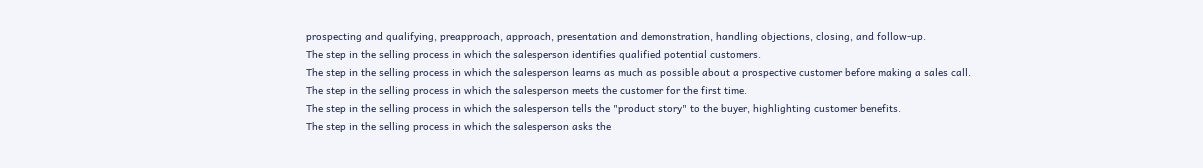prospecting and qualifying, preapproach, approach, presentation and demonstration, handling objections, closing, and follow-up.
The step in the selling process in which the salesperson identifies qualified potential customers.
The step in the selling process in which the salesperson learns as much as possible about a prospective customer before making a sales call.
The step in the selling process in which the salesperson meets the customer for the first time.
The step in the selling process in which the salesperson tells the "product story" to the buyer, highlighting customer benefits.
The step in the selling process in which the salesperson asks the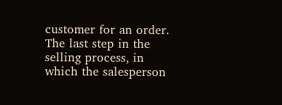customer for an order.
The last step in the selling process, in which the salesperson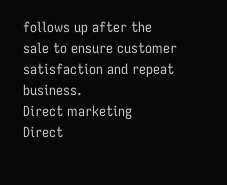follows up after the sale to ensure customer satisfaction and repeat business.
Direct marketing
Direct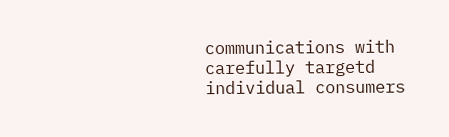communications with carefully targetd individual consumers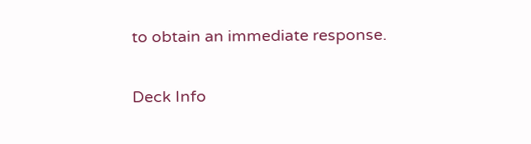to obtain an immediate response.

Deck Info